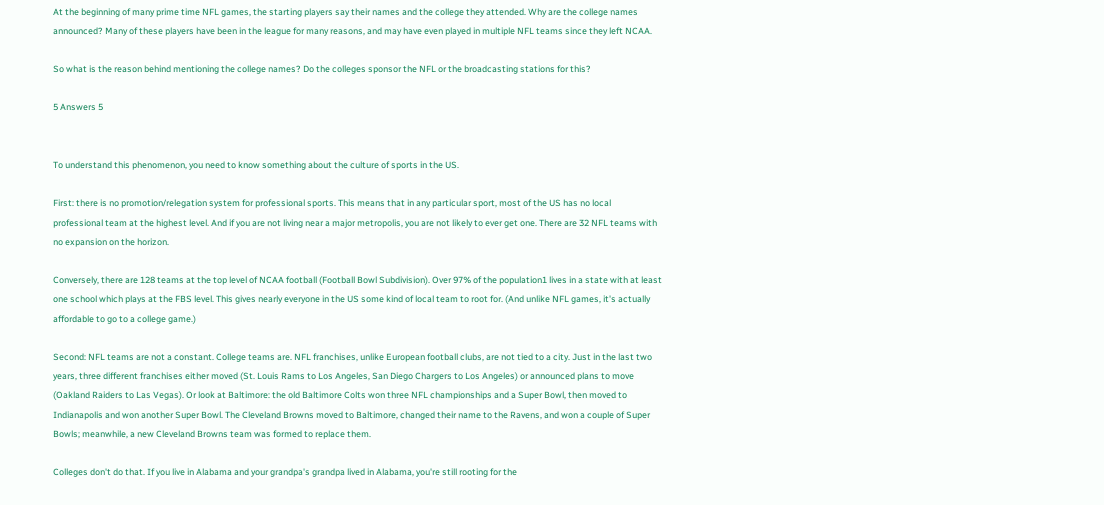At the beginning of many prime time NFL games, the starting players say their names and the college they attended. Why are the college names announced? Many of these players have been in the league for many reasons, and may have even played in multiple NFL teams since they left NCAA.

So what is the reason behind mentioning the college names? Do the colleges sponsor the NFL or the broadcasting stations for this?

5 Answers 5


To understand this phenomenon, you need to know something about the culture of sports in the US.

First: there is no promotion/relegation system for professional sports. This means that in any particular sport, most of the US has no local professional team at the highest level. And if you are not living near a major metropolis, you are not likely to ever get one. There are 32 NFL teams with no expansion on the horizon.

Conversely, there are 128 teams at the top level of NCAA football (Football Bowl Subdivision). Over 97% of the population1 lives in a state with at least one school which plays at the FBS level. This gives nearly everyone in the US some kind of local team to root for. (And unlike NFL games, it's actually affordable to go to a college game.)

Second: NFL teams are not a constant. College teams are. NFL franchises, unlike European football clubs, are not tied to a city. Just in the last two years, three different franchises either moved (St. Louis Rams to Los Angeles, San Diego Chargers to Los Angeles) or announced plans to move (Oakland Raiders to Las Vegas). Or look at Baltimore: the old Baltimore Colts won three NFL championships and a Super Bowl, then moved to Indianapolis and won another Super Bowl. The Cleveland Browns moved to Baltimore, changed their name to the Ravens, and won a couple of Super Bowls; meanwhile, a new Cleveland Browns team was formed to replace them.

Colleges don't do that. If you live in Alabama and your grandpa's grandpa lived in Alabama, you're still rooting for the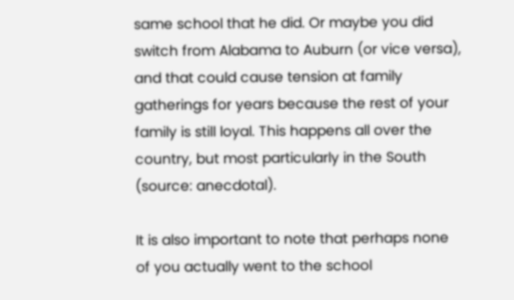same school that he did. Or maybe you did switch from Alabama to Auburn (or vice versa), and that could cause tension at family gatherings for years because the rest of your family is still loyal. This happens all over the country, but most particularly in the South (source: anecdotal).

It is also important to note that perhaps none of you actually went to the school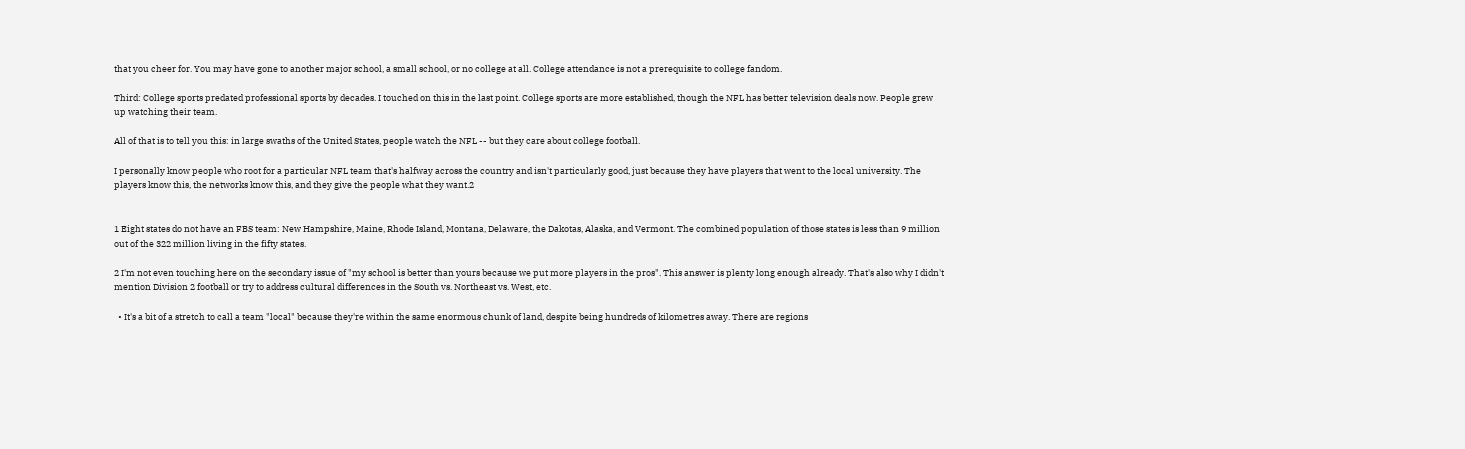that you cheer for. You may have gone to another major school, a small school, or no college at all. College attendance is not a prerequisite to college fandom.

Third: College sports predated professional sports by decades. I touched on this in the last point. College sports are more established, though the NFL has better television deals now. People grew up watching their team.

All of that is to tell you this: in large swaths of the United States, people watch the NFL -- but they care about college football.

I personally know people who root for a particular NFL team that's halfway across the country and isn't particularly good, just because they have players that went to the local university. The players know this, the networks know this, and they give the people what they want.2


1 Eight states do not have an FBS team: New Hampshire, Maine, Rhode Island, Montana, Delaware, the Dakotas, Alaska, and Vermont. The combined population of those states is less than 9 million out of the 322 million living in the fifty states.

2 I'm not even touching here on the secondary issue of "my school is better than yours because we put more players in the pros". This answer is plenty long enough already. That's also why I didn't mention Division 2 football or try to address cultural differences in the South vs. Northeast vs. West, etc.

  • It's a bit of a stretch to call a team "local" because they're within the same enormous chunk of land, despite being hundreds of kilometres away. There are regions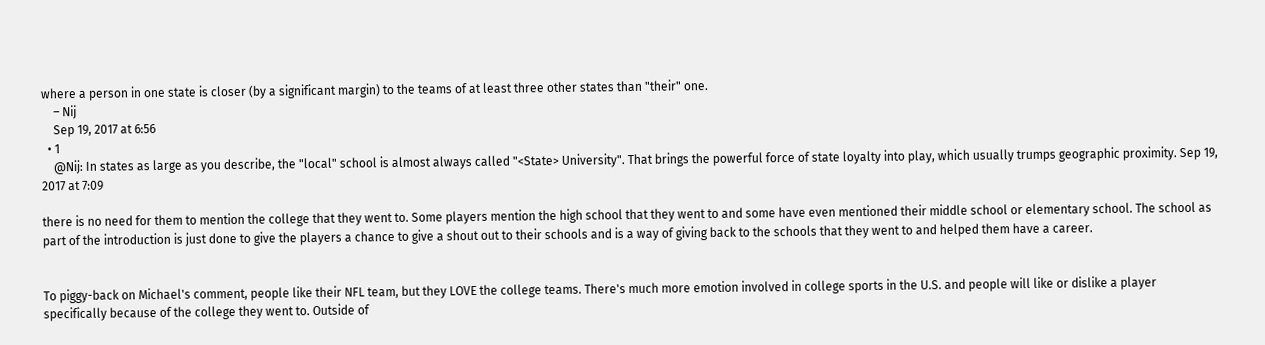where a person in one state is closer (by a significant margin) to the teams of at least three other states than "their" one.
    – Nij
    Sep 19, 2017 at 6:56
  • 1
    @Nij: In states as large as you describe, the "local" school is almost always called "<State> University". That brings the powerful force of state loyalty into play, which usually trumps geographic proximity. Sep 19, 2017 at 7:09

there is no need for them to mention the college that they went to. Some players mention the high school that they went to and some have even mentioned their middle school or elementary school. The school as part of the introduction is just done to give the players a chance to give a shout out to their schools and is a way of giving back to the schools that they went to and helped them have a career.


To piggy-back on Michael's comment, people like their NFL team, but they LOVE the college teams. There's much more emotion involved in college sports in the U.S. and people will like or dislike a player specifically because of the college they went to. Outside of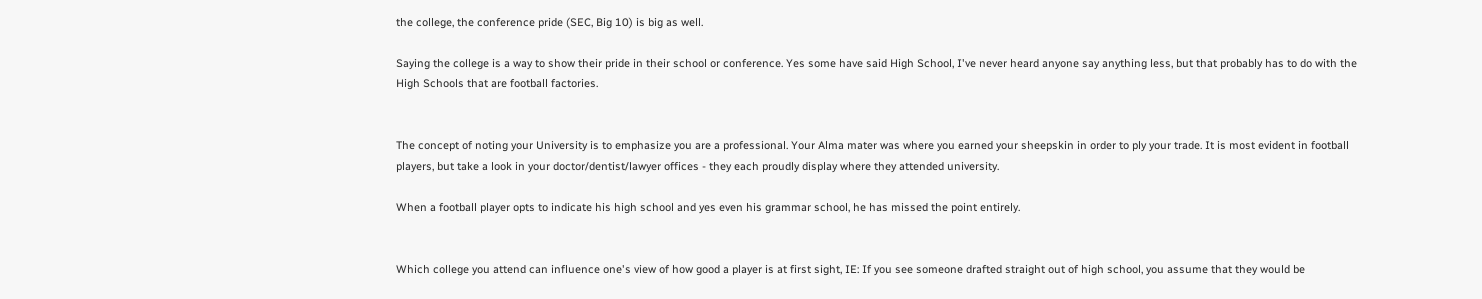the college, the conference pride (SEC, Big 10) is big as well.

Saying the college is a way to show their pride in their school or conference. Yes some have said High School, I've never heard anyone say anything less, but that probably has to do with the High Schools that are football factories.


The concept of noting your University is to emphasize you are a professional. Your Alma mater was where you earned your sheepskin in order to ply your trade. It is most evident in football players, but take a look in your doctor/dentist/lawyer offices - they each proudly display where they attended university.

When a football player opts to indicate his high school and yes even his grammar school, he has missed the point entirely.


Which college you attend can influence one's view of how good a player is at first sight, IE: If you see someone drafted straight out of high school, you assume that they would be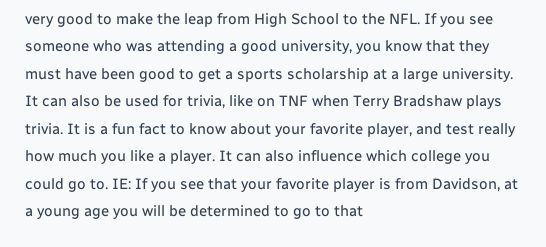very good to make the leap from High School to the NFL. If you see someone who was attending a good university, you know that they must have been good to get a sports scholarship at a large university. It can also be used for trivia, like on TNF when Terry Bradshaw plays trivia. It is a fun fact to know about your favorite player, and test really how much you like a player. It can also influence which college you could go to. IE: If you see that your favorite player is from Davidson, at a young age you will be determined to go to that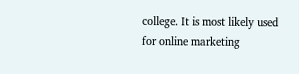college. It is most likely used for online marketing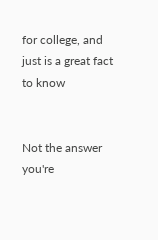for college, and just is a great fact to know


Not the answer you're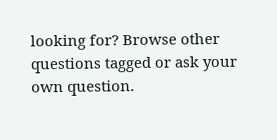looking for? Browse other questions tagged or ask your own question.